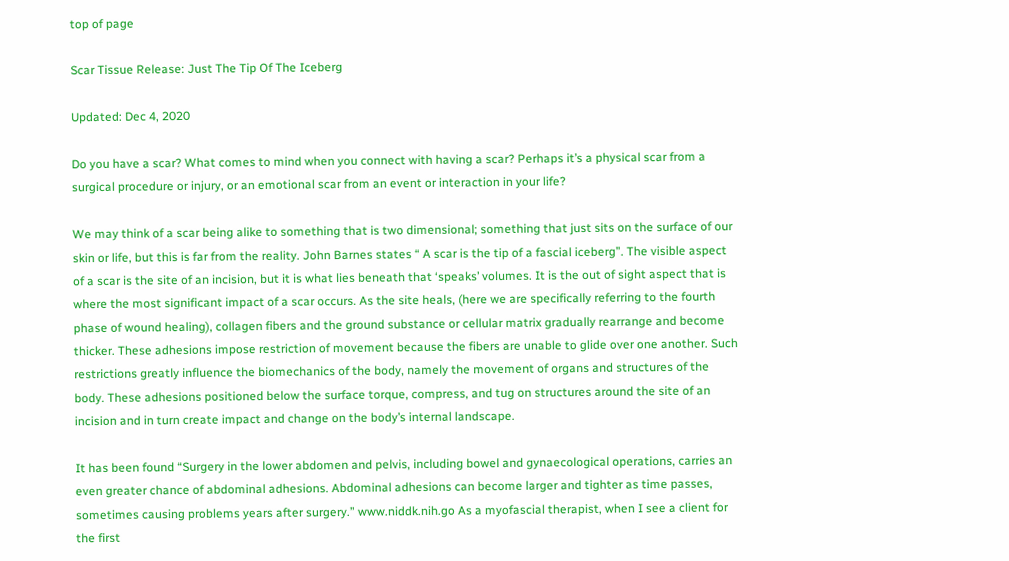top of page

Scar Tissue Release: Just The Tip Of The Iceberg

Updated: Dec 4, 2020

Do you have a scar? What comes to mind when you connect with having a scar? Perhaps it’s a physical scar from a surgical procedure or injury, or an emotional scar from an event or interaction in your life?

We may think of a scar being alike to something that is two dimensional; something that just sits on the surface of our skin or life, but this is far from the reality. John Barnes states “ A scar is the tip of a fascial iceberg”. The visible aspect of a scar is the site of an incision, but it is what lies beneath that ‘speaks’ volumes. It is the out of sight aspect that is where the most significant impact of a scar occurs. As the site heals, (here we are specifically referring to the fourth phase of wound healing), collagen fibers and the ground substance or cellular matrix gradually rearrange and become thicker. These adhesions impose restriction of movement because the fibers are unable to glide over one another. Such restrictions greatly influence the biomechanics of the body, namely the movement of organs and structures of the body. These adhesions positioned below the surface torque, compress, and tug on structures around the site of an incision and in turn create impact and change on the body’s internal landscape.

It has been found “Surgery in the lower abdomen and pelvis, including bowel and gynaecological operations, carries an even greater chance of abdominal adhesions. Abdominal adhesions can become larger and tighter as time passes, sometimes causing problems years after surgery.” www.niddk.nih.go As a myofascial therapist, when I see a client for the first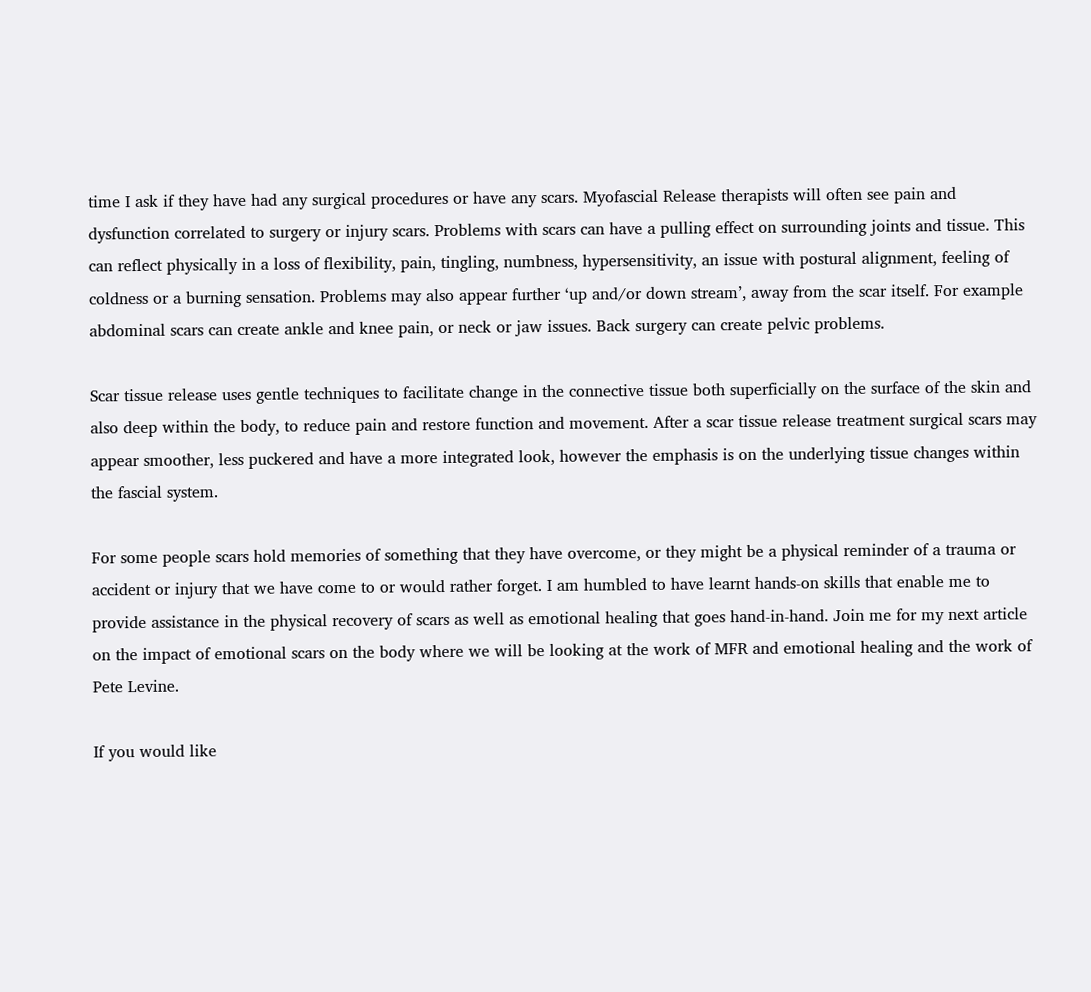time I ask if they have had any surgical procedures or have any scars. Myofascial Release therapists will often see pain and dysfunction correlated to surgery or injury scars. Problems with scars can have a pulling effect on surrounding joints and tissue. This can reflect physically in a loss of flexibility, pain, tingling, numbness, hypersensitivity, an issue with postural alignment, feeling of coldness or a burning sensation. Problems may also appear further ‘up and/or down stream’, away from the scar itself. For example abdominal scars can create ankle and knee pain, or neck or jaw issues. Back surgery can create pelvic problems.

Scar tissue release uses gentle techniques to facilitate change in the connective tissue both superficially on the surface of the skin and also deep within the body, to reduce pain and restore function and movement. After a scar tissue release treatment surgical scars may appear smoother, less puckered and have a more integrated look, however the emphasis is on the underlying tissue changes within the fascial system.

For some people scars hold memories of something that they have overcome, or they might be a physical reminder of a trauma or accident or injury that we have come to or would rather forget. I am humbled to have learnt hands-on skills that enable me to provide assistance in the physical recovery of scars as well as emotional healing that goes hand-in-hand. Join me for my next article on the impact of emotional scars on the body where we will be looking at the work of MFR and emotional healing and the work of Pete Levine.

If you would like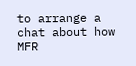to arrange a chat about how MFR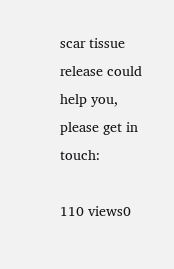scar tissue release could help you, please get in touch:

110 views0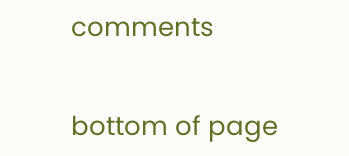comments


bottom of page